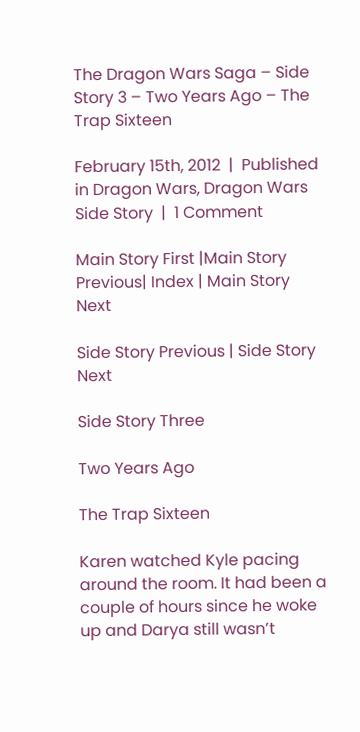The Dragon Wars Saga – Side Story 3 – Two Years Ago – The Trap Sixteen

February 15th, 2012  |  Published in Dragon Wars, Dragon Wars Side Story  |  1 Comment

Main Story First |Main Story Previous| Index | Main Story Next

Side Story Previous | Side Story Next

Side Story Three

Two Years Ago

The Trap Sixteen

Karen watched Kyle pacing around the room. It had been a couple of hours since he woke up and Darya still wasn’t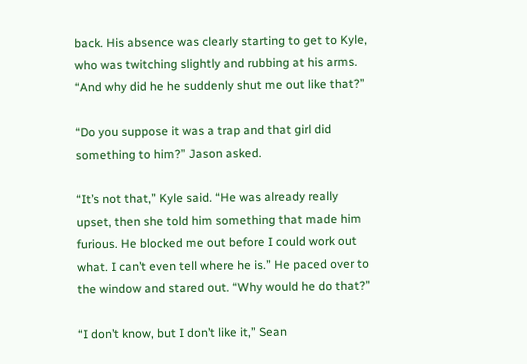back. His absence was clearly starting to get to Kyle, who was twitching slightly and rubbing at his arms. “And why did he he suddenly shut me out like that?”

“Do you suppose it was a trap and that girl did something to him?” Jason asked.

“It’s not that,” Kyle said. “He was already really upset, then she told him something that made him furious. He blocked me out before I could work out what. I can’t even tell where he is.” He paced over to the window and stared out. “Why would he do that?”

“I don’t know, but I don’t like it,” Sean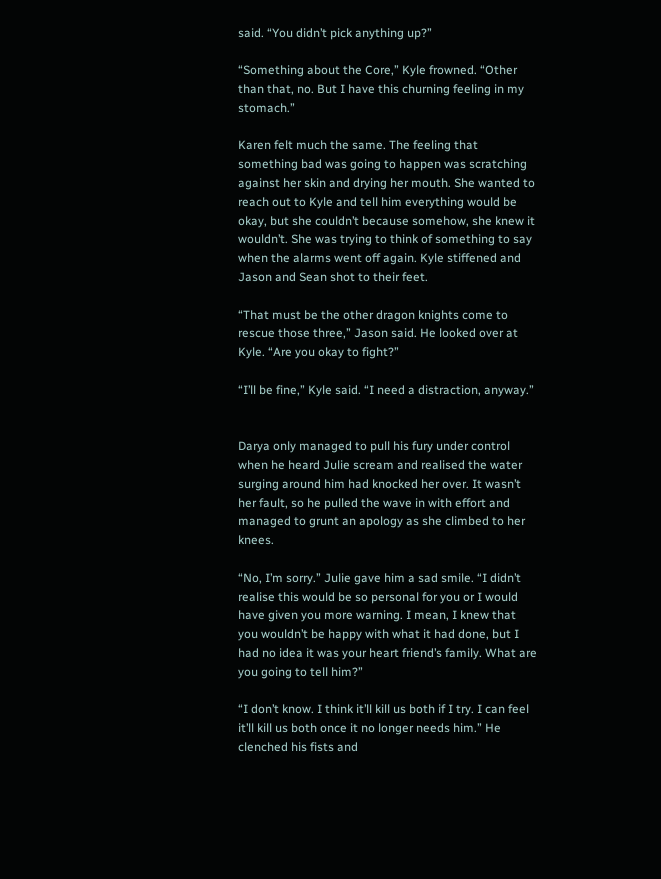said. “You didn’t pick anything up?”

“Something about the Core,” Kyle frowned. “Other than that, no. But I have this churning feeling in my stomach.”

Karen felt much the same. The feeling that something bad was going to happen was scratching against her skin and drying her mouth. She wanted to reach out to Kyle and tell him everything would be okay, but she couldn’t because somehow, she knew it wouldn’t. She was trying to think of something to say when the alarms went off again. Kyle stiffened and Jason and Sean shot to their feet.

“That must be the other dragon knights come to rescue those three,” Jason said. He looked over at Kyle. “Are you okay to fight?”

“I’ll be fine,” Kyle said. “I need a distraction, anyway.”


Darya only managed to pull his fury under control when he heard Julie scream and realised the water surging around him had knocked her over. It wasn’t her fault, so he pulled the wave in with effort and managed to grunt an apology as she climbed to her knees.

“No, I’m sorry.” Julie gave him a sad smile. “I didn’t realise this would be so personal for you or I would have given you more warning. I mean, I knew that you wouldn’t be happy with what it had done, but I had no idea it was your heart friend’s family. What are you going to tell him?”

“I don’t know. I think it’ll kill us both if I try. I can feel it’ll kill us both once it no longer needs him.” He clenched his fists and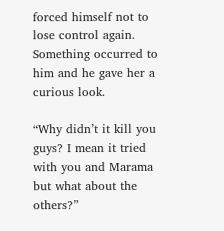forced himself not to lose control again. Something occurred to him and he gave her a curious look.

“Why didn’t it kill you guys? I mean it tried with you and Marama but what about the others?”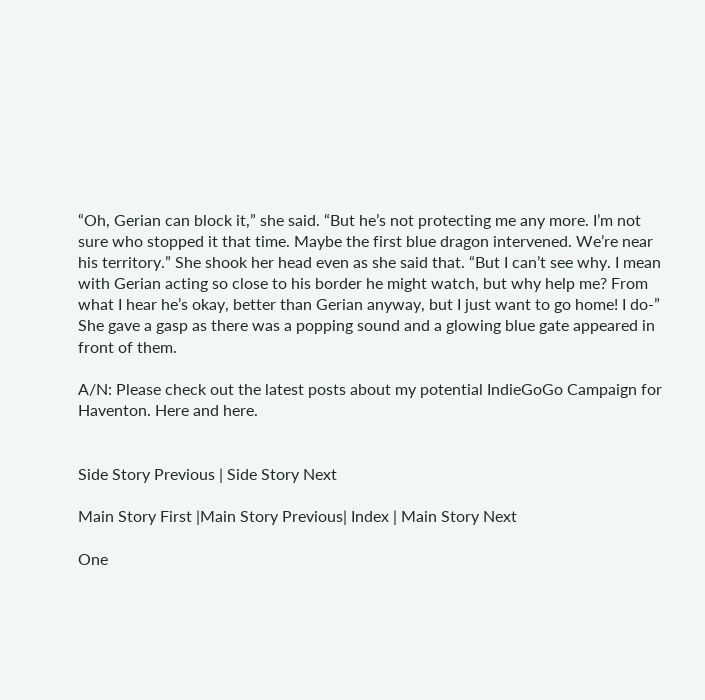“Oh, Gerian can block it,” she said. “But he’s not protecting me any more. I’m not sure who stopped it that time. Maybe the first blue dragon intervened. We’re near his territory.” She shook her head even as she said that. “But I can’t see why. I mean with Gerian acting so close to his border he might watch, but why help me? From what I hear he’s okay, better than Gerian anyway, but I just want to go home! I do-” She gave a gasp as there was a popping sound and a glowing blue gate appeared in front of them.

A/N: Please check out the latest posts about my potential IndieGoGo Campaign for Haventon. Here and here.


Side Story Previous | Side Story Next

Main Story First |Main Story Previous| Index | Main Story Next

One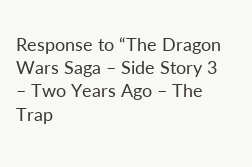Response to “The Dragon Wars Saga – Side Story 3 – Two Years Ago – The Trap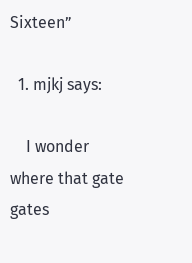Sixteen”

  1. mjkj says:

    I wonder where that gate gates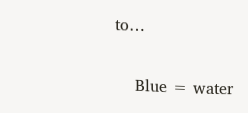to…

    Blue = water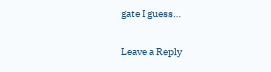gate I guess…

Leave a Reply